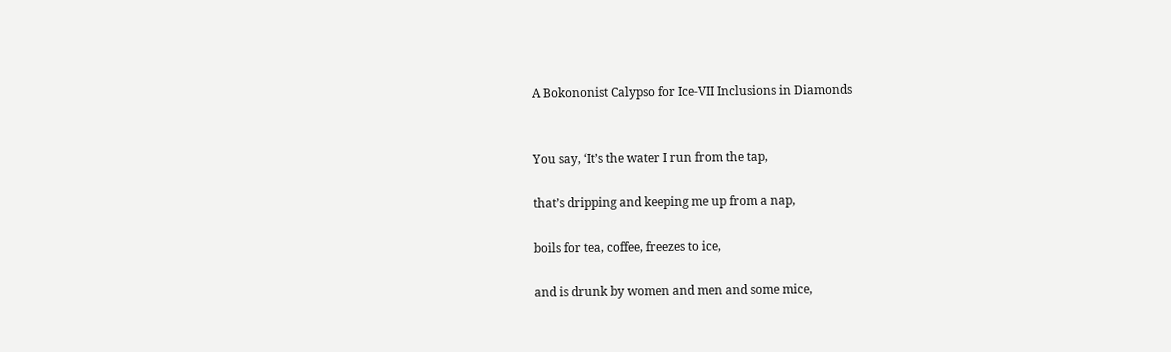A Bokononist Calypso for Ice-VII Inclusions in Diamonds


You say, ‘It’s the water I run from the tap,

that’s dripping and keeping me up from a nap,

boils for tea, coffee, freezes to ice,

and is drunk by women and men and some mice,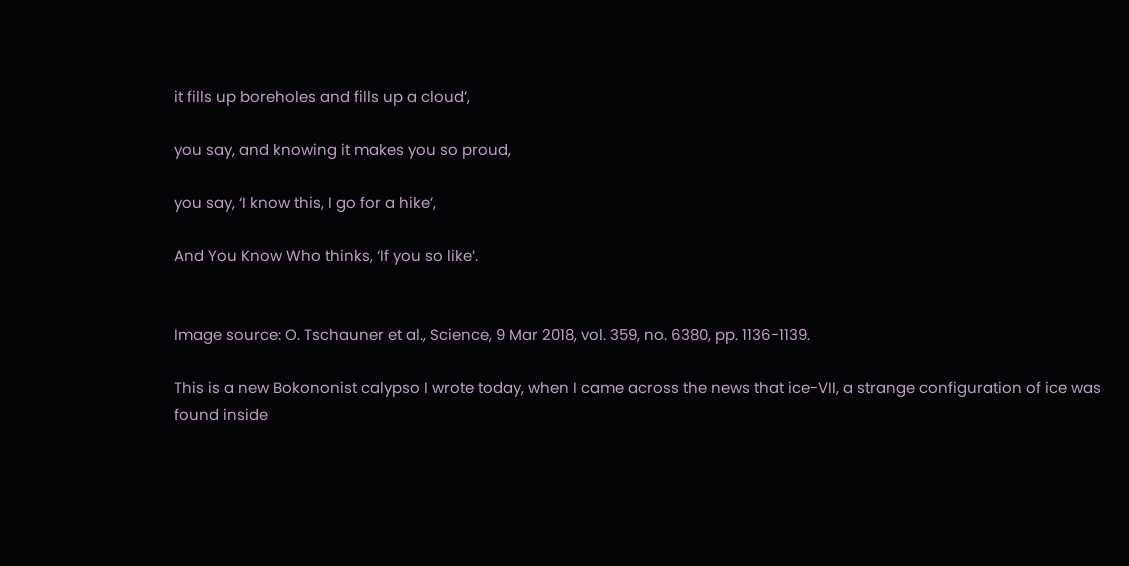it fills up boreholes and fills up a cloud’,

you say, and knowing it makes you so proud,

you say, ‘I know this, I go for a hike’,

And You Know Who thinks, ‘If you so like’.


Image source: O. Tschauner et al., Science, 9 Mar 2018, vol. 359, no. 6380, pp. 1136-1139.

This is a new Bokononist calypso I wrote today, when I came across the news that ice-VII, a strange configuration of ice was found inside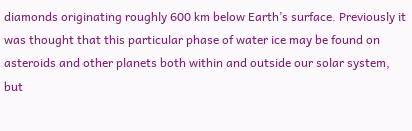diamonds originating roughly 600 km below Earth’s surface. Previously it was thought that this particular phase of water ice may be found on asteroids and other planets both within and outside our solar system, but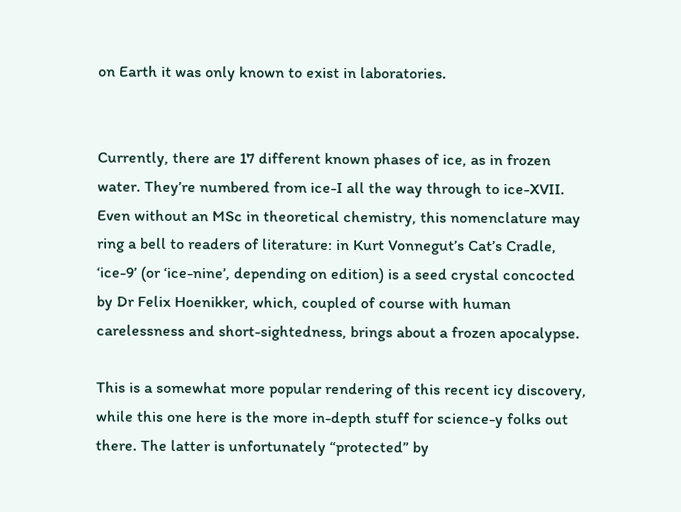on Earth it was only known to exist in laboratories.


Currently, there are 17 different known phases of ice, as in frozen water. They’re numbered from ice-I all the way through to ice-XVII. Even without an MSc in theoretical chemistry, this nomenclature may ring a bell to readers of literature: in Kurt Vonnegut’s Cat’s Cradle, ‘ice-9’ (or ‘ice-nine’, depending on edition) is a seed crystal concocted by Dr Felix Hoenikker, which, coupled of course with human carelessness and short-sightedness, brings about a frozen apocalypse.

This is a somewhat more popular rendering of this recent icy discovery, while this one here is the more in-depth stuff for science-y folks out there. The latter is unfortunately “protected” by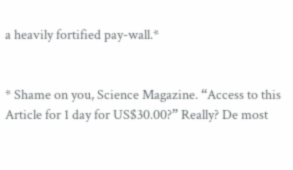a heavily fortified pay-wall.*


* Shame on you, Science Magazine. “Access to this Article for 1 day for US$30.00?” Really? De most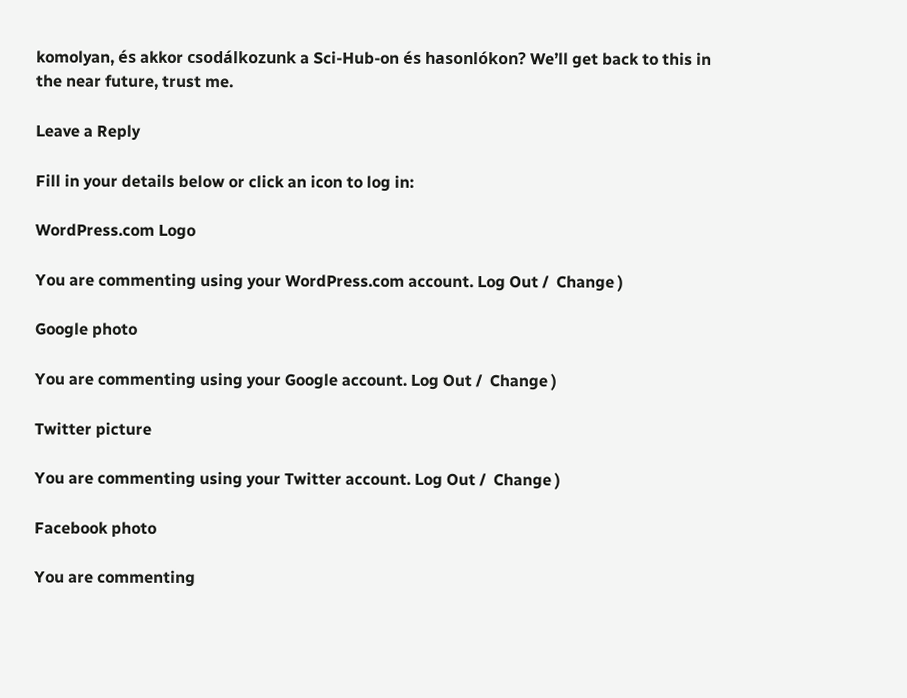komolyan, és akkor csodálkozunk a Sci-Hub-on és hasonlókon? We’ll get back to this in the near future, trust me.

Leave a Reply

Fill in your details below or click an icon to log in:

WordPress.com Logo

You are commenting using your WordPress.com account. Log Out /  Change )

Google photo

You are commenting using your Google account. Log Out /  Change )

Twitter picture

You are commenting using your Twitter account. Log Out /  Change )

Facebook photo

You are commenting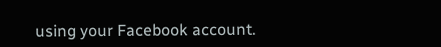using your Facebook account.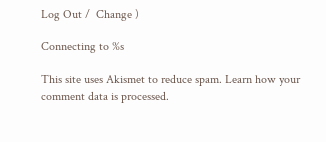Log Out /  Change )

Connecting to %s

This site uses Akismet to reduce spam. Learn how your comment data is processed.